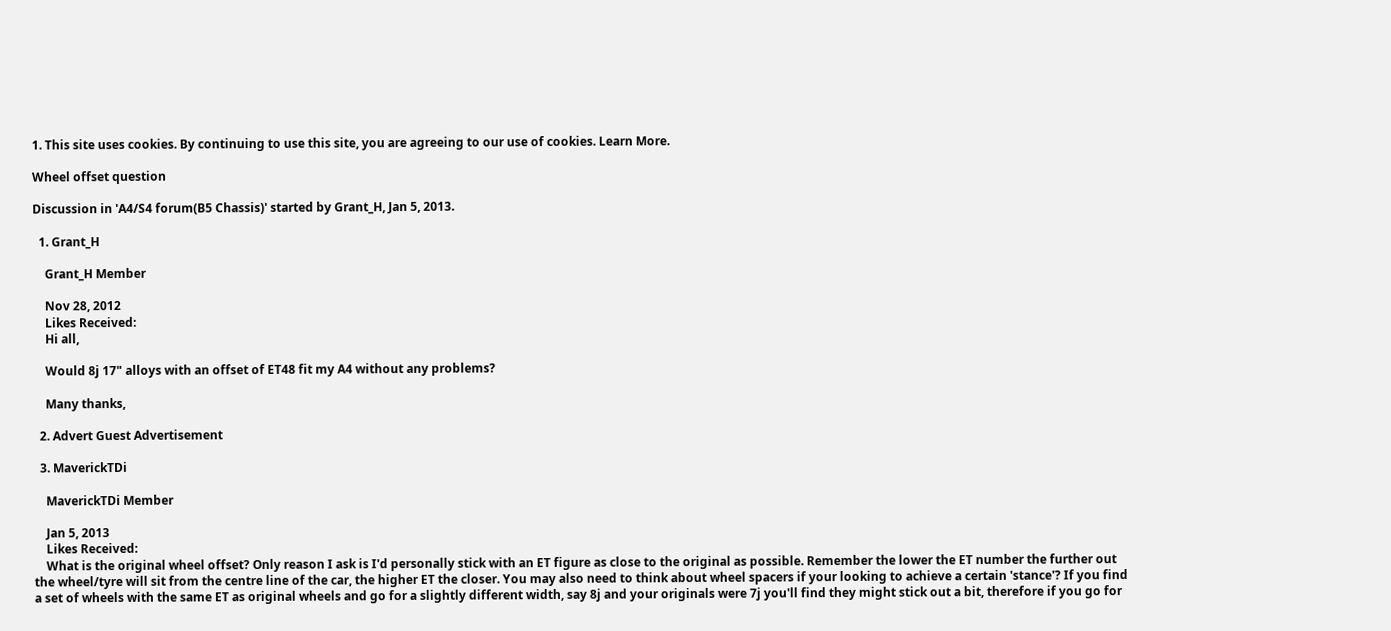1. This site uses cookies. By continuing to use this site, you are agreeing to our use of cookies. Learn More.

Wheel offset question

Discussion in 'A4/S4 forum(B5 Chassis)' started by Grant_H, Jan 5, 2013.

  1. Grant_H

    Grant_H Member

    Nov 28, 2012
    Likes Received:
    Hi all,

    Would 8j 17" alloys with an offset of ET48 fit my A4 without any problems?

    Many thanks,

  2. Advert Guest Advertisement

  3. MaverickTDi

    MaverickTDi Member

    Jan 5, 2013
    Likes Received:
    What is the original wheel offset? Only reason I ask is I'd personally stick with an ET figure as close to the original as possible. Remember the lower the ET number the further out the wheel/tyre will sit from the centre line of the car, the higher ET the closer. You may also need to think about wheel spacers if your looking to achieve a certain 'stance'? If you find a set of wheels with the same ET as original wheels and go for a slightly different width, say 8j and your originals were 7j you'll find they might stick out a bit, therefore if you go for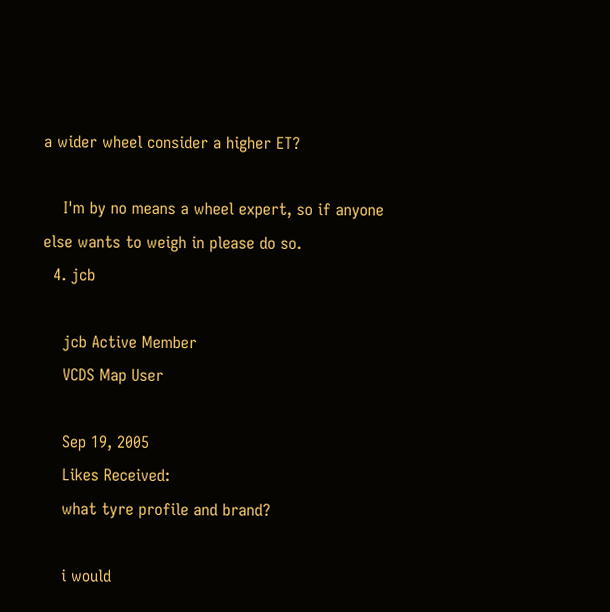a wider wheel consider a higher ET?

    I'm by no means a wheel expert, so if anyone else wants to weigh in please do so.
  4. jcb

    jcb Active Member
    VCDS Map User

    Sep 19, 2005
    Likes Received:
    what tyre profile and brand?

    i would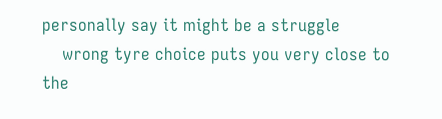personally say it might be a struggle
    wrong tyre choice puts you very close to the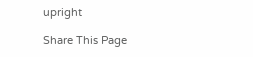upright

Share This Page